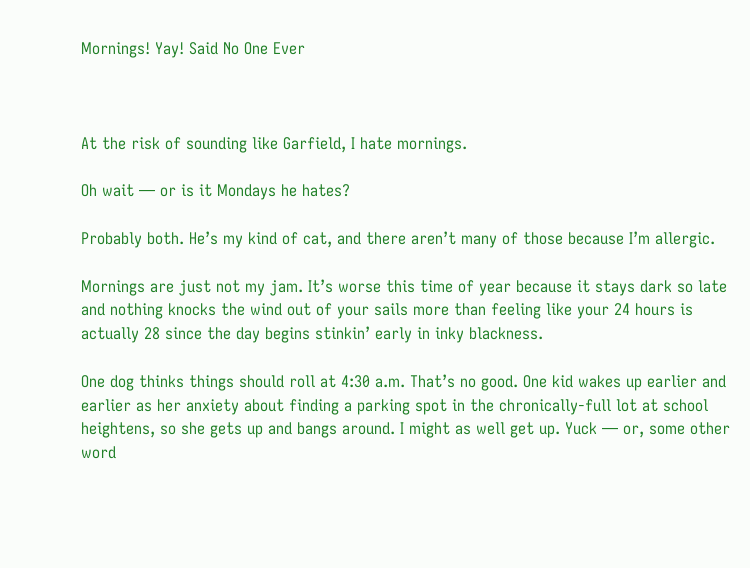Mornings! Yay! Said No One Ever



At the risk of sounding like Garfield, I hate mornings.

Oh wait — or is it Mondays he hates?

Probably both. He’s my kind of cat, and there aren’t many of those because I’m allergic.

Mornings are just not my jam. It’s worse this time of year because it stays dark so late and nothing knocks the wind out of your sails more than feeling like your 24 hours is actually 28 since the day begins stinkin’ early in inky blackness.

One dog thinks things should roll at 4:30 a.m. That’s no good. One kid wakes up earlier and earlier as her anxiety about finding a parking spot in the chronically-full lot at school heightens, so she gets up and bangs around. I might as well get up. Yuck — or, some other word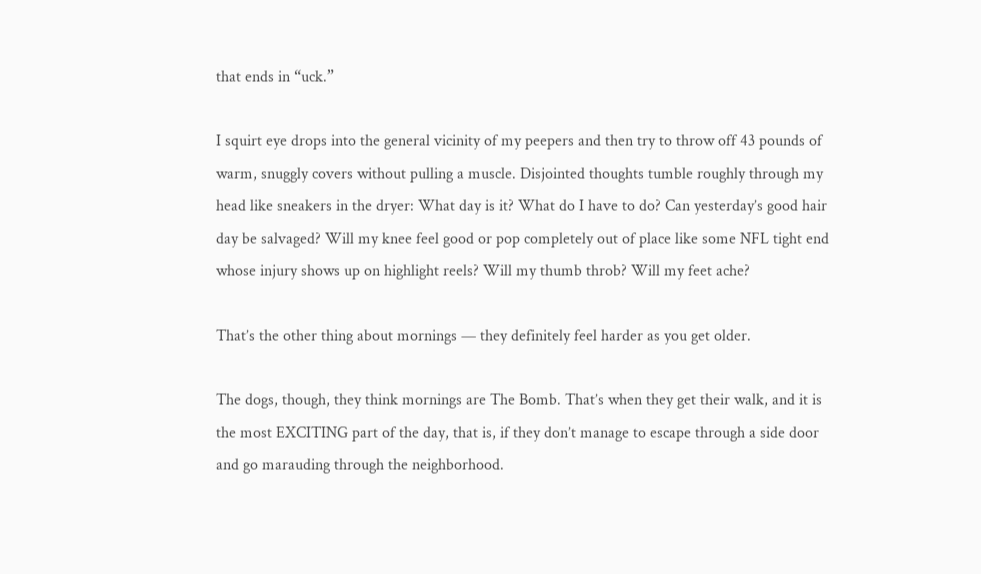that ends in “uck.”

I squirt eye drops into the general vicinity of my peepers and then try to throw off 43 pounds of warm, snuggly covers without pulling a muscle. Disjointed thoughts tumble roughly through my head like sneakers in the dryer: What day is it? What do I have to do? Can yesterday’s good hair day be salvaged? Will my knee feel good or pop completely out of place like some NFL tight end whose injury shows up on highlight reels? Will my thumb throb? Will my feet ache?

That’s the other thing about mornings — they definitely feel harder as you get older.

The dogs, though, they think mornings are The Bomb. That’s when they get their walk, and it is the most EXCITING part of the day, that is, if they don’t manage to escape through a side door and go marauding through the neighborhood.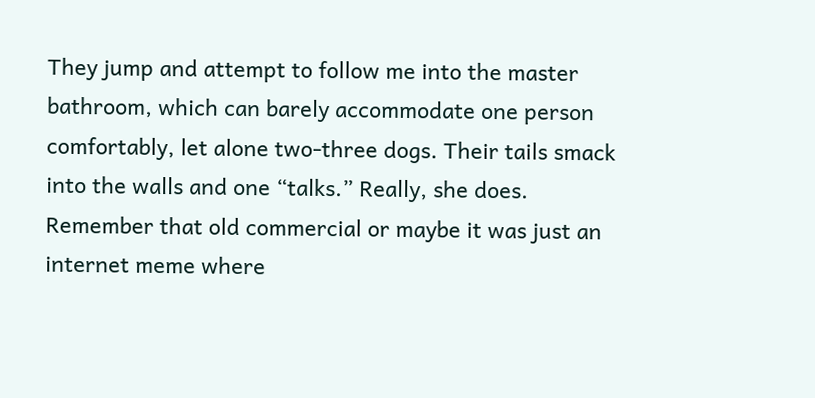They jump and attempt to follow me into the master bathroom, which can barely accommodate one person comfortably, let alone two-three dogs. Their tails smack into the walls and one “talks.” Really, she does. Remember that old commercial or maybe it was just an internet meme where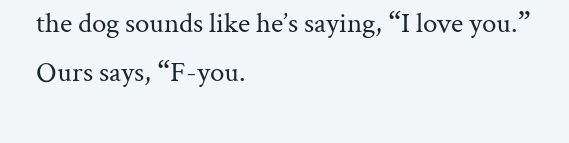the dog sounds like he’s saying, “I love you.” Ours says, “F-you.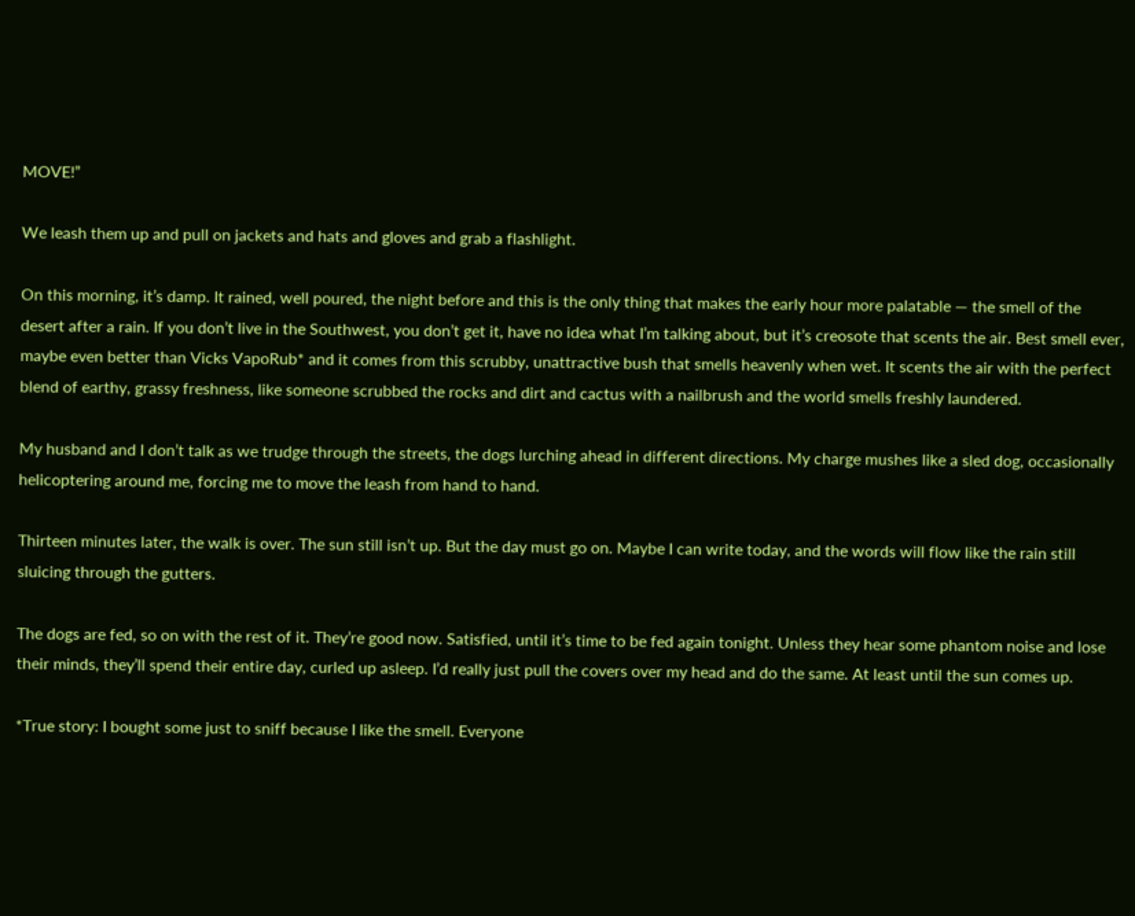MOVE!”

We leash them up and pull on jackets and hats and gloves and grab a flashlight.

On this morning, it’s damp. It rained, well poured, the night before and this is the only thing that makes the early hour more palatable — the smell of the desert after a rain. If you don’t live in the Southwest, you don’t get it, have no idea what I’m talking about, but it’s creosote that scents the air. Best smell ever, maybe even better than Vicks VapoRub* and it comes from this scrubby, unattractive bush that smells heavenly when wet. It scents the air with the perfect blend of earthy, grassy freshness, like someone scrubbed the rocks and dirt and cactus with a nailbrush and the world smells freshly laundered.

My husband and I don’t talk as we trudge through the streets, the dogs lurching ahead in different directions. My charge mushes like a sled dog, occasionally helicoptering around me, forcing me to move the leash from hand to hand.

Thirteen minutes later, the walk is over. The sun still isn’t up. But the day must go on. Maybe I can write today, and the words will flow like the rain still sluicing through the gutters.

The dogs are fed, so on with the rest of it. They’re good now. Satisfied, until it’s time to be fed again tonight. Unless they hear some phantom noise and lose their minds, they’ll spend their entire day, curled up asleep. I’d really just pull the covers over my head and do the same. At least until the sun comes up.

*True story: I bought some just to sniff because I like the smell. Everyone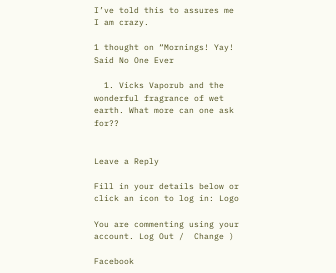I’ve told this to assures me I am crazy.

1 thought on “Mornings! Yay! Said No One Ever

  1. Vicks Vaporub and the wonderful fragrance of wet earth. What more can one ask for??


Leave a Reply

Fill in your details below or click an icon to log in: Logo

You are commenting using your account. Log Out /  Change )

Facebook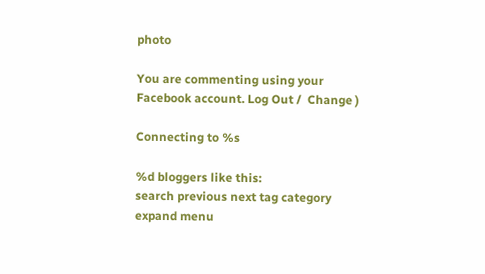photo

You are commenting using your Facebook account. Log Out /  Change )

Connecting to %s

%d bloggers like this:
search previous next tag category expand menu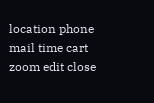location phone mail time cart zoom edit close